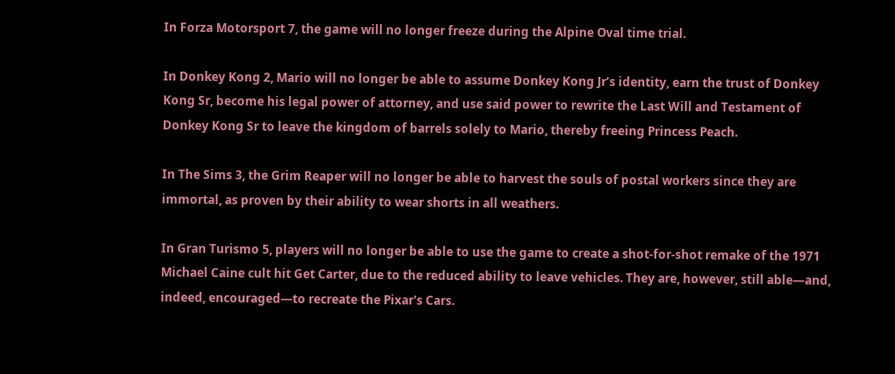In Forza Motorsport 7, the game will no longer freeze during the Alpine Oval time trial.

In Donkey Kong 2, Mario will no longer be able to assume Donkey Kong Jr’s identity, earn the trust of Donkey Kong Sr, become his legal power of attorney, and use said power to rewrite the Last Will and Testament of Donkey Kong Sr to leave the kingdom of barrels solely to Mario, thereby freeing Princess Peach.

In The Sims 3, the Grim Reaper will no longer be able to harvest the souls of postal workers since they are immortal, as proven by their ability to wear shorts in all weathers.

In Gran Turismo 5, players will no longer be able to use the game to create a shot-for-shot remake of the 1971 Michael Caine cult hit Get Carter, due to the reduced ability to leave vehicles. They are, however, still able—and, indeed, encouraged—to recreate the Pixar's Cars.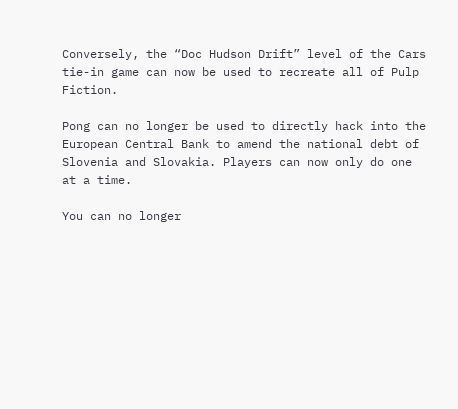Conversely, the “Doc Hudson Drift” level of the Cars tie-in game can now be used to recreate all of Pulp Fiction.

Pong can no longer be used to directly hack into the European Central Bank to amend the national debt of Slovenia and Slovakia. Players can now only do one at a time.

You can no longer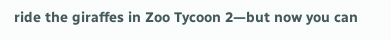ride the giraffes in Zoo Tycoon 2—but now you can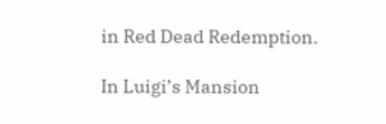in Red Dead Redemption.

In Luigi’s Mansion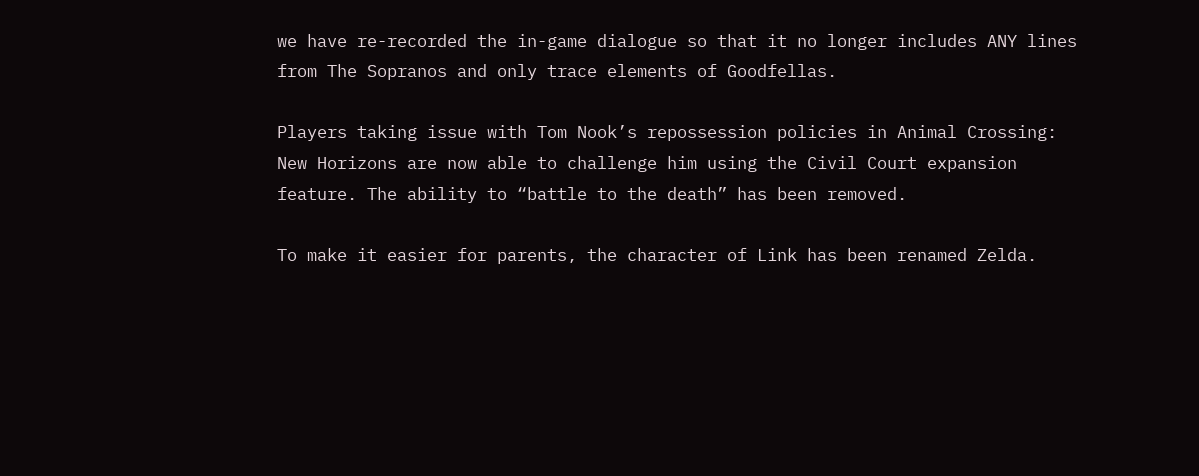we have re-recorded the in-game dialogue so that it no longer includes ANY lines from The Sopranos and only trace elements of Goodfellas.

Players taking issue with Tom Nook’s repossession policies in Animal Crossing: New Horizons are now able to challenge him using the Civil Court expansion feature. The ability to “battle to the death” has been removed.

To make it easier for parents, the character of Link has been renamed Zelda.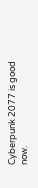Cyberpunk 2077 is good now.